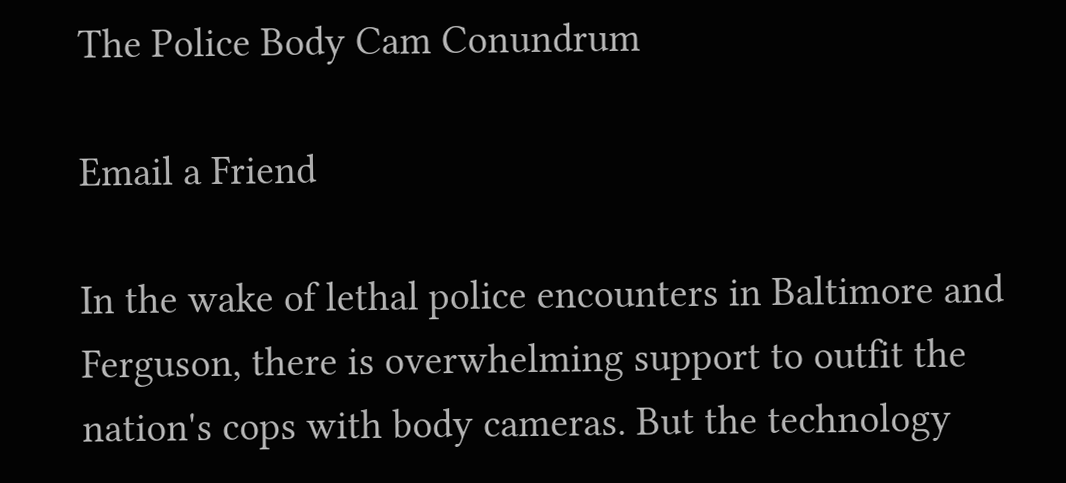The Police Body Cam Conundrum

Email a Friend

In the wake of lethal police encounters in Baltimore and Ferguson, there is overwhelming support to outfit the nation's cops with body cameras. But the technology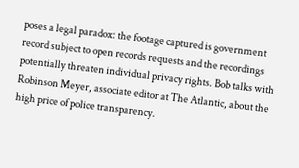poses a legal paradox: the footage captured is government record subject to open records requests and the recordings potentially threaten individual privacy rights. Bob talks with Robinson Meyer, associate editor at The Atlantic, about the high price of police transparency.